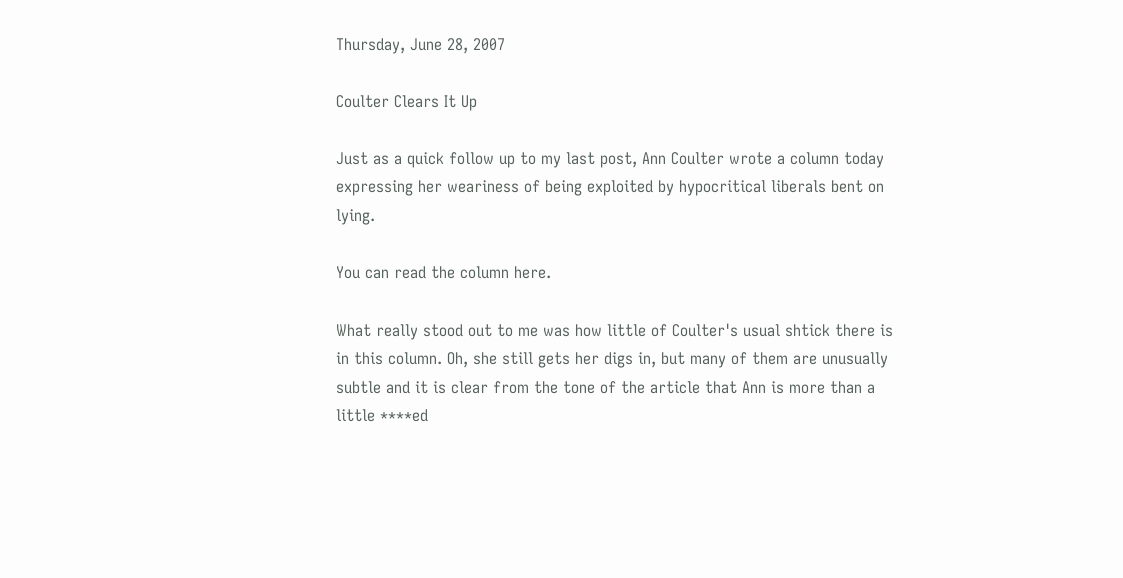Thursday, June 28, 2007

Coulter Clears It Up

Just as a quick follow up to my last post, Ann Coulter wrote a column today expressing her weariness of being exploited by hypocritical liberals bent on lying.

You can read the column here.

What really stood out to me was how little of Coulter's usual shtick there is in this column. Oh, she still gets her digs in, but many of them are unusually subtle and it is clear from the tone of the article that Ann is more than a little ****ed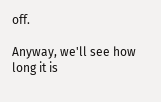off.

Anyway, we'll see how long it is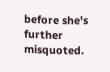before she's further misquoted.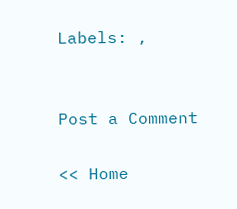Labels: ,


Post a Comment

<< Home